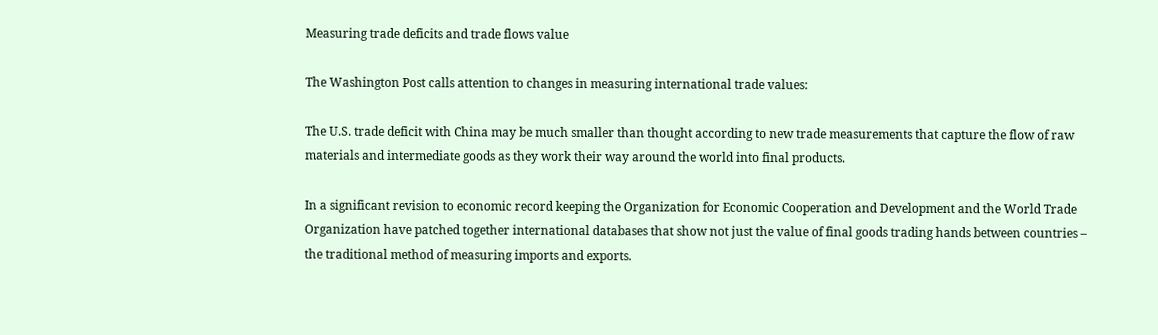Measuring trade deficits and trade flows value

The Washington Post calls attention to changes in measuring international trade values:

The U.S. trade deficit with China may be much smaller than thought according to new trade measurements that capture the flow of raw materials and intermediate goods as they work their way around the world into final products.

In a significant revision to economic record keeping the Organization for Economic Cooperation and Development and the World Trade Organization have patched together international databases that show not just the value of final goods trading hands between countries – the traditional method of measuring imports and exports.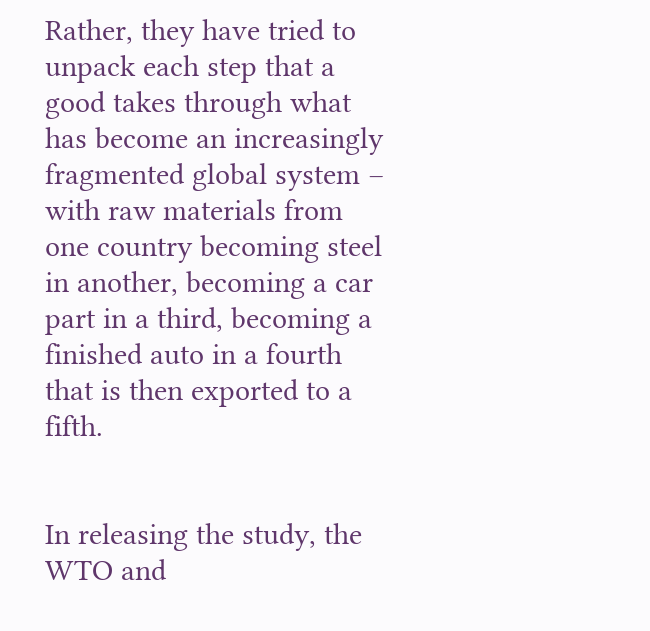Rather, they have tried to unpack each step that a good takes through what has become an increasingly fragmented global system – with raw materials from one country becoming steel in another, becoming a car part in a third, becoming a finished auto in a fourth that is then exported to a fifth.


In releasing the study, the WTO and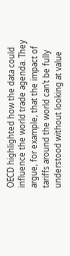OECD highlighted how the data could influence the world trade agenda. They argue, for example, that the impact of tariffs around the world can’t be fully understood without looking at value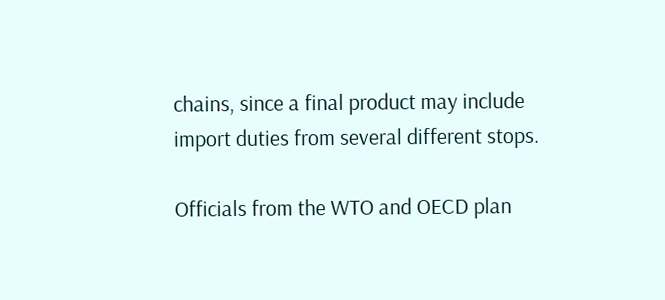chains, since a final product may include import duties from several different stops.

Officials from the WTO and OECD plan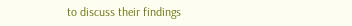to discuss their findings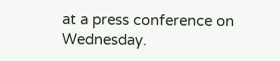at a press conference on Wednesday.